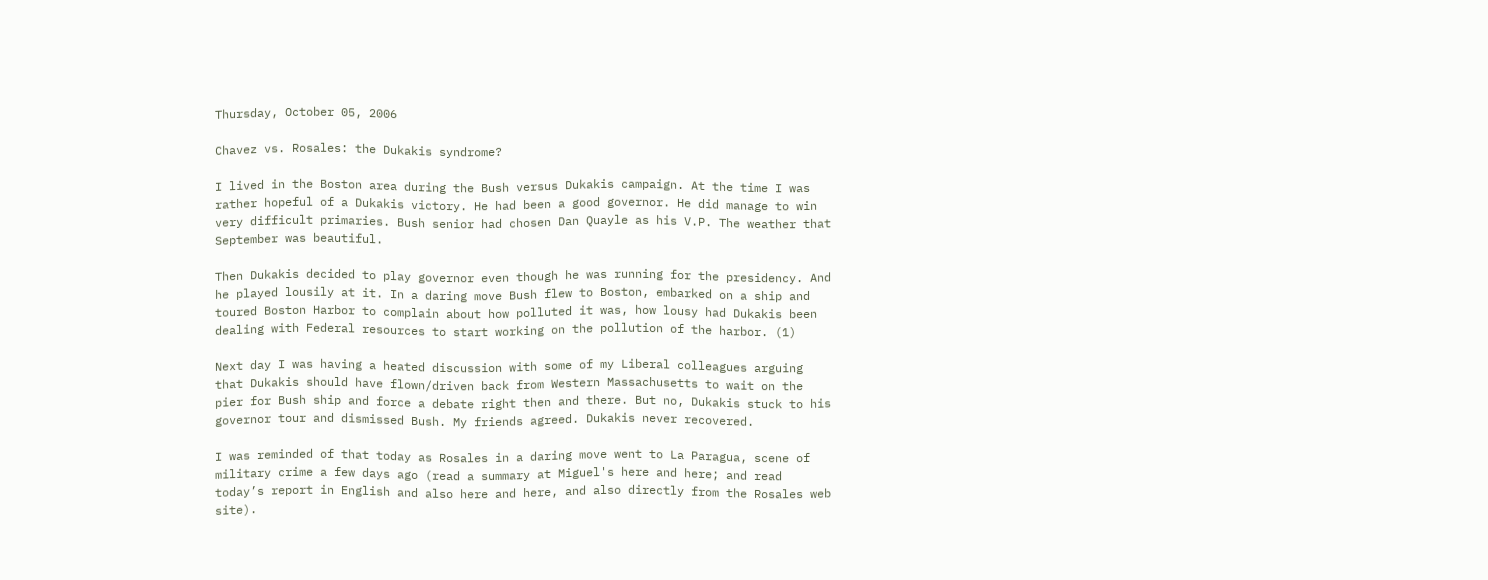Thursday, October 05, 2006

Chavez vs. Rosales: the Dukakis syndrome?

I lived in the Boston area during the Bush versus Dukakis campaign. At the time I was rather hopeful of a Dukakis victory. He had been a good governor. He did manage to win very difficult primaries. Bush senior had chosen Dan Quayle as his V.P. The weather that September was beautiful.

Then Dukakis decided to play governor even though he was running for the presidency. And he played lousily at it. In a daring move Bush flew to Boston, embarked on a ship and toured Boston Harbor to complain about how polluted it was, how lousy had Dukakis been dealing with Federal resources to start working on the pollution of the harbor. (1)

Next day I was having a heated discussion with some of my Liberal colleagues arguing that Dukakis should have flown/driven back from Western Massachusetts to wait on the pier for Bush ship and force a debate right then and there. But no, Dukakis stuck to his governor tour and dismissed Bush. My friends agreed. Dukakis never recovered.

I was reminded of that today as Rosales in a daring move went to La Paragua, scene of military crime a few days ago (read a summary at Miguel's here and here; and read today’s report in English and also here and here, and also directly from the Rosales web site).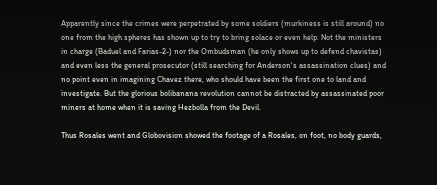Apparently since the crimes were perpetrated by some soldiers (murkiness is still around) no one from the high spheres has shown up to try to bring solace or even help. Not the ministers in charge (Baduel and Farias-2-) nor the Ombudsman (he only shows up to defend chavistas) and even less the general prosecutor (still searching for Anderson's assassination clues) and no point even in imagining Chavez there, who should have been the first one to land and investigate. But the glorious bolibanana revolution cannot be distracted by assassinated poor miners at home when it is saving Hezbolla from the Devil.

Thus Rosales went and Globovision showed the footage of a Rosales, on foot, no body guards,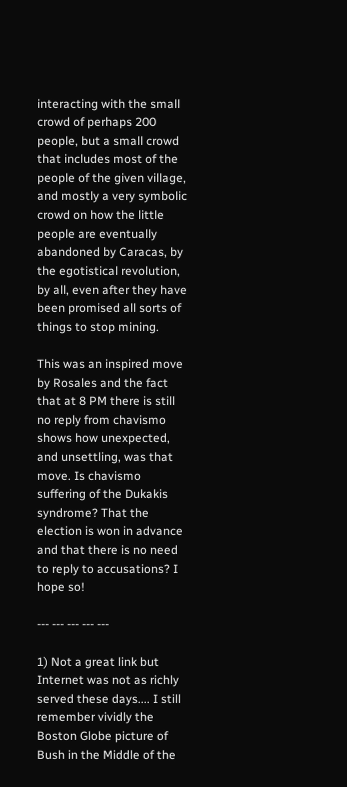interacting with the small crowd of perhaps 200 people, but a small crowd that includes most of the people of the given village, and mostly a very symbolic crowd on how the little people are eventually abandoned by Caracas, by the egotistical revolution, by all, even after they have been promised all sorts of things to stop mining.

This was an inspired move by Rosales and the fact that at 8 PM there is still no reply from chavismo shows how unexpected, and unsettling, was that move. Is chavismo suffering of the Dukakis syndrome? That the election is won in advance and that there is no need to reply to accusations? I hope so!

--- --- --- --- ---

1) Not a great link but Internet was not as richly served these days.... I still remember vividly the Boston Globe picture of Bush in the Middle of the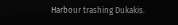Harbour trashing Dukakis.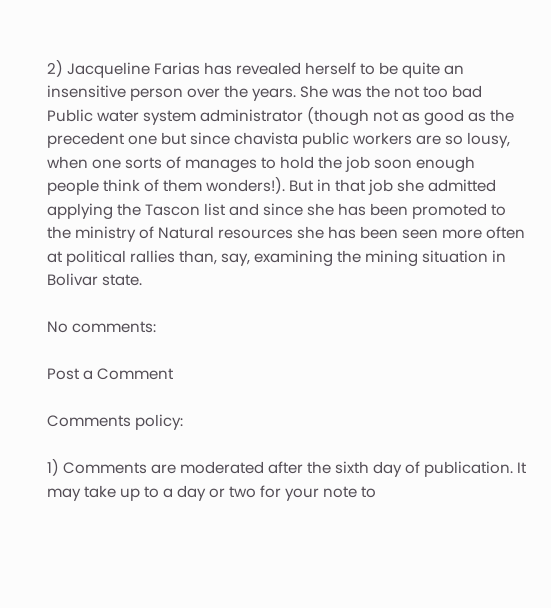2) Jacqueline Farias has revealed herself to be quite an insensitive person over the years. She was the not too bad Public water system administrator (though not as good as the precedent one but since chavista public workers are so lousy, when one sorts of manages to hold the job soon enough people think of them wonders!). But in that job she admitted applying the Tascon list and since she has been promoted to the ministry of Natural resources she has been seen more often at political rallies than, say, examining the mining situation in Bolivar state.

No comments:

Post a Comment

Comments policy:

1) Comments are moderated after the sixth day of publication. It may take up to a day or two for your note to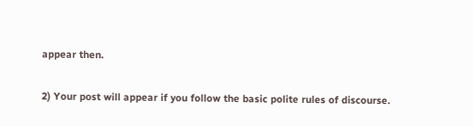appear then.

2) Your post will appear if you follow the basic polite rules of discourse.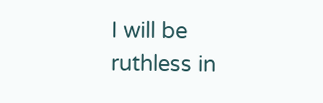I will be ruthless in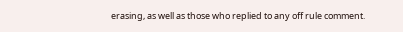erasing, as well as those who replied to any off rule comment.